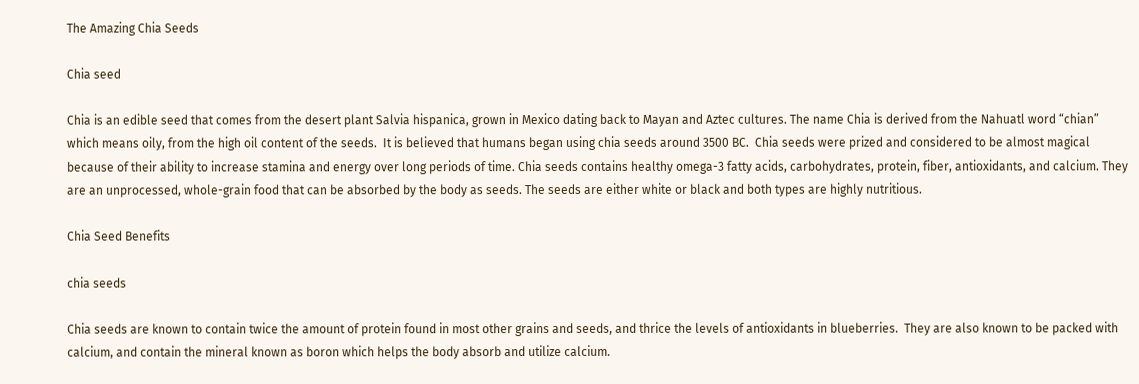The Amazing Chia Seeds

Chia seed

Chia is an edible seed that comes from the desert plant Salvia hispanica, grown in Mexico dating back to Mayan and Aztec cultures. The name Chia is derived from the Nahuatl word “chian” which means oily, from the high oil content of the seeds.  It is believed that humans began using chia seeds around 3500 BC.  Chia seeds were prized and considered to be almost magical because of their ability to increase stamina and energy over long periods of time. Chia seeds contains healthy omega-3 fatty acids, carbohydrates, protein, fiber, antioxidants, and calcium. They are an unprocessed, whole-grain food that can be absorbed by the body as seeds. The seeds are either white or black and both types are highly nutritious.

Chia Seed Benefits

chia seeds

Chia seeds are known to contain twice the amount of protein found in most other grains and seeds, and thrice the levels of antioxidants in blueberries.  They are also known to be packed with calcium, and contain the mineral known as boron which helps the body absorb and utilize calcium.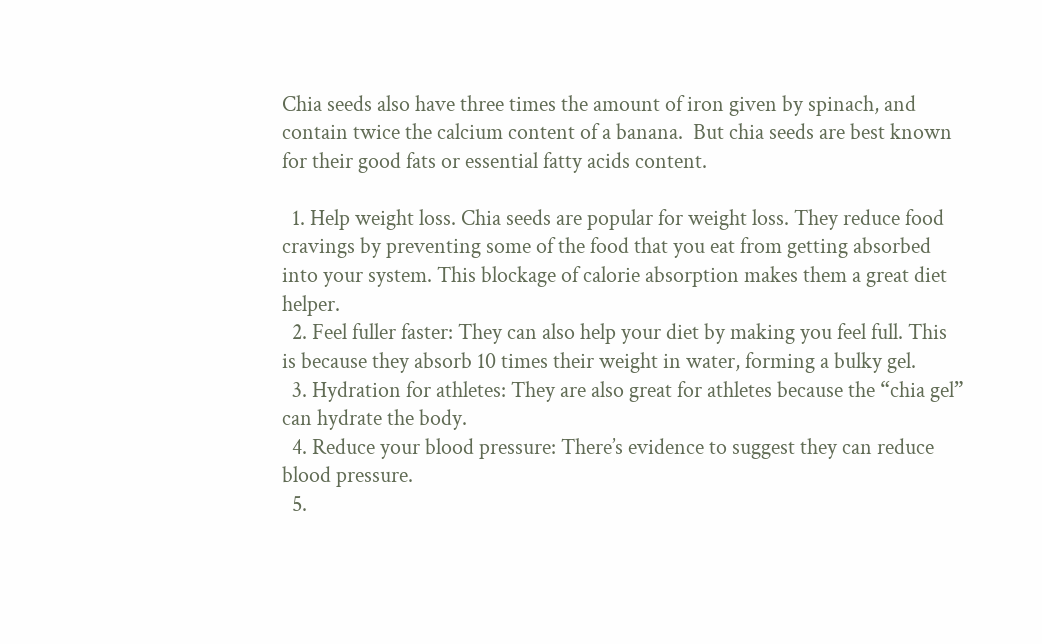Chia seeds also have three times the amount of iron given by spinach, and contain twice the calcium content of a banana.  But chia seeds are best known for their good fats or essential fatty acids content.

  1. Help weight loss. Chia seeds are popular for weight loss. They reduce food cravings by preventing some of the food that you eat from getting absorbed into your system. This blockage of calorie absorption makes them a great diet helper.
  2. Feel fuller faster: They can also help your diet by making you feel full. This is because they absorb 10 times their weight in water, forming a bulky gel.
  3. Hydration for athletes: They are also great for athletes because the “chia gel” can hydrate the body.
  4. Reduce your blood pressure: There’s evidence to suggest they can reduce blood pressure.
  5.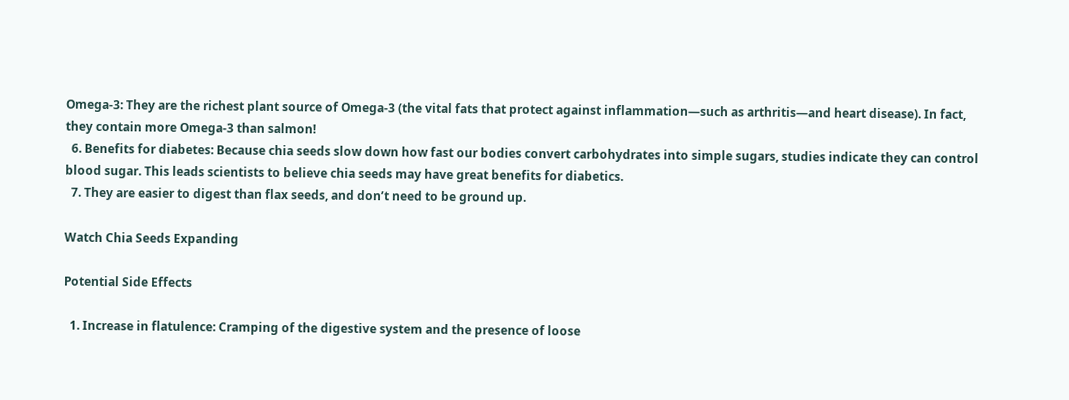Omega-3: They are the richest plant source of Omega-3 (the vital fats that protect against inflammation—such as arthritis—and heart disease). In fact, they contain more Omega-3 than salmon!
  6. Benefits for diabetes: Because chia seeds slow down how fast our bodies convert carbohydrates into simple sugars, studies indicate they can control blood sugar. This leads scientists to believe chia seeds may have great benefits for diabetics.
  7. They are easier to digest than flax seeds, and don’t need to be ground up.

Watch Chia Seeds Expanding

Potential Side Effects

  1. Increase in flatulence: Cramping of the digestive system and the presence of loose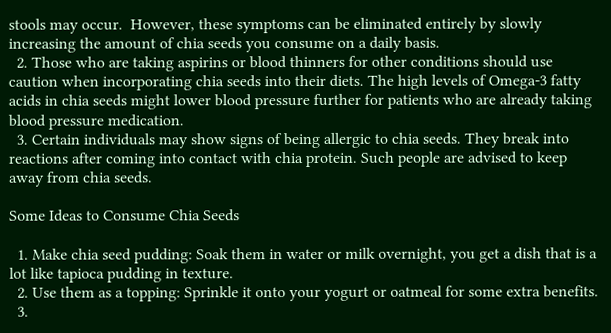stools may occur.  However, these symptoms can be eliminated entirely by slowly increasing the amount of chia seeds you consume on a daily basis.
  2. Those who are taking aspirins or blood thinners for other conditions should use caution when incorporating chia seeds into their diets. The high levels of Omega-3 fatty acids in chia seeds might lower blood pressure further for patients who are already taking blood pressure medication.
  3. Certain individuals may show signs of being allergic to chia seeds. They break into reactions after coming into contact with chia protein. Such people are advised to keep away from chia seeds.

Some Ideas to Consume Chia Seeds

  1. Make chia seed pudding: Soak them in water or milk overnight, you get a dish that is a lot like tapioca pudding in texture.
  2. Use them as a topping: Sprinkle it onto your yogurt or oatmeal for some extra benefits.
  3.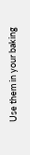Use them in your baking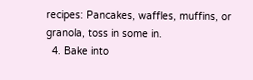recipes: Pancakes, waffles, muffins, or granola, toss in some in.
  4. Bake into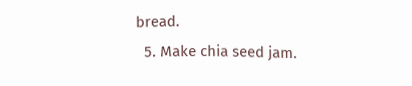bread.
  5. Make chia seed jam.